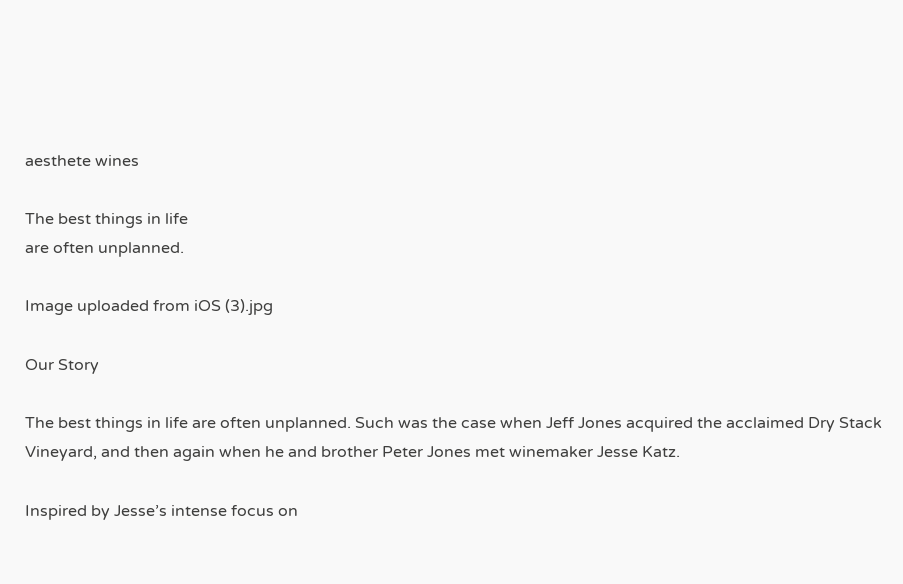aesthete wines

The best things in life
are often unplanned.

Image uploaded from iOS (3).jpg

Our Story

The best things in life are often unplanned. Such was the case when Jeff Jones acquired the acclaimed Dry Stack Vineyard, and then again when he and brother Peter Jones met winemaker Jesse Katz.

Inspired by Jesse’s intense focus on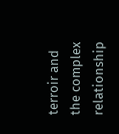terroir and the complex relationship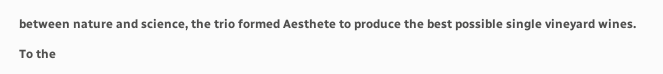between nature and science, the trio formed Aesthete to produce the best possible single vineyard wines.

To the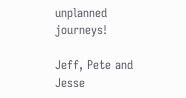unplanned journeys!

Jeff, Pete and Jesse